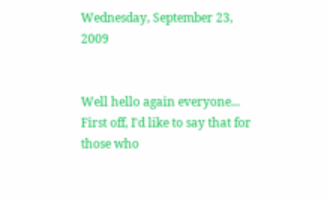Wednesday, September 23, 2009


Well hello again everyone... First off, I'd like to say that for those who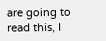are going to read this, I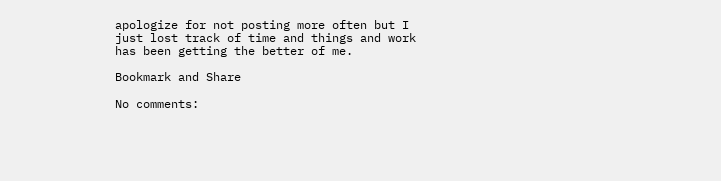apologize for not posting more often but I just lost track of time and things and work has been getting the better of me.

Bookmark and Share

No comments: